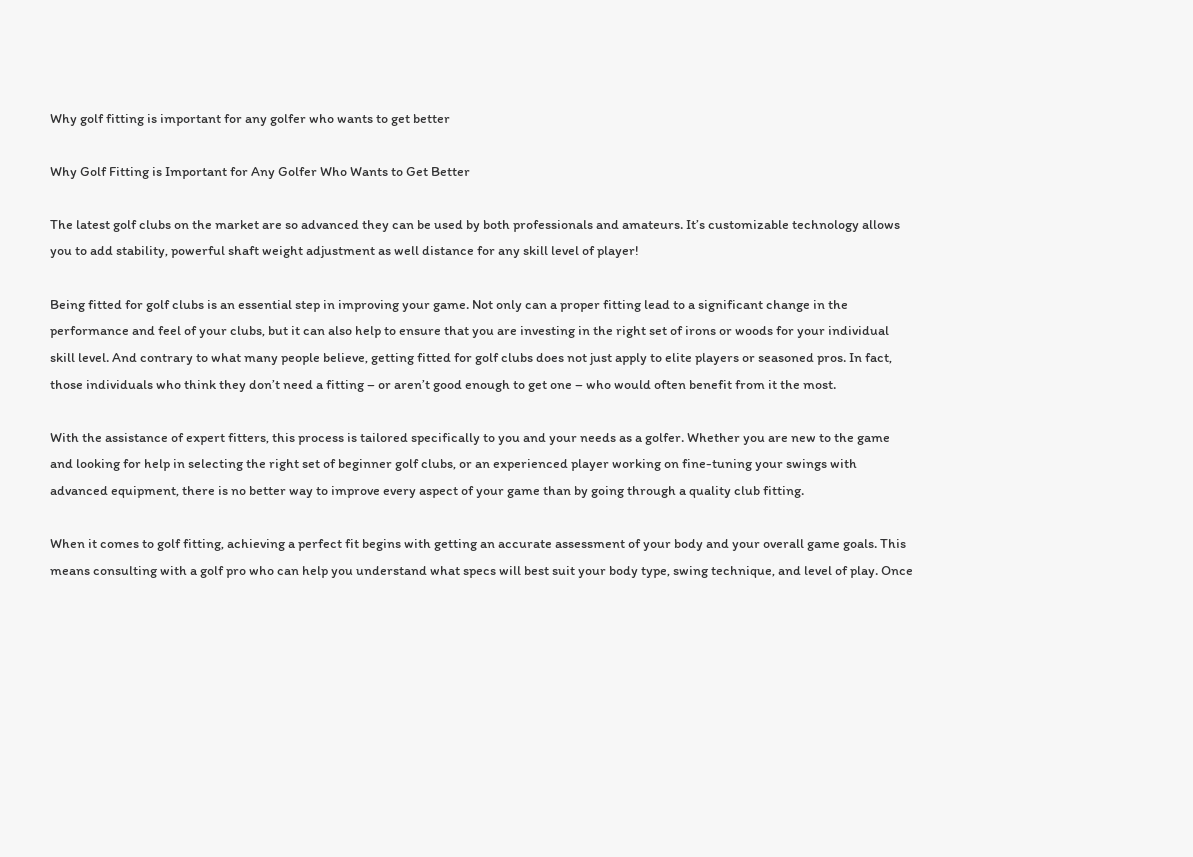Why golf fitting is important for any golfer who wants to get better

Why Golf Fitting is Important for Any Golfer Who Wants to Get Better

The latest golf clubs on the market are so advanced they can be used by both professionals and amateurs. It’s customizable technology allows you to add stability, powerful shaft weight adjustment as well distance for any skill level of player!

Being fitted for golf clubs is an essential step in improving your game. Not only can a proper fitting lead to a significant change in the performance and feel of your clubs, but it can also help to ensure that you are investing in the right set of irons or woods for your individual skill level. And contrary to what many people believe, getting fitted for golf clubs does not just apply to elite players or seasoned pros. In fact, those individuals who think they don’t need a fitting – or aren’t good enough to get one – who would often benefit from it the most.

With the assistance of expert fitters, this process is tailored specifically to you and your needs as a golfer. Whether you are new to the game and looking for help in selecting the right set of beginner golf clubs, or an experienced player working on fine-tuning your swings with advanced equipment, there is no better way to improve every aspect of your game than by going through a quality club fitting.

When it comes to golf fitting, achieving a perfect fit begins with getting an accurate assessment of your body and your overall game goals. This means consulting with a golf pro who can help you understand what specs will best suit your body type, swing technique, and level of play. Once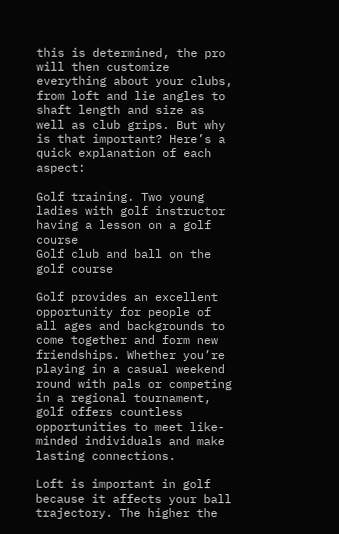this is determined, the pro will then customize everything about your clubs, from loft and lie angles to shaft length and size as well as club grips. But why is that important? Here’s a quick explanation of each aspect:

Golf training. Two young ladies with golf instructor having a lesson on a golf course
Golf club and ball on the golf course

Golf provides an excellent opportunity for people of all ages and backgrounds to come together and form new friendships. Whether you’re playing in a casual weekend round with pals or competing in a regional tournament, golf offers countless opportunities to meet like-minded individuals and make lasting connections.

Loft is important in golf because it affects your ball trajectory. The higher the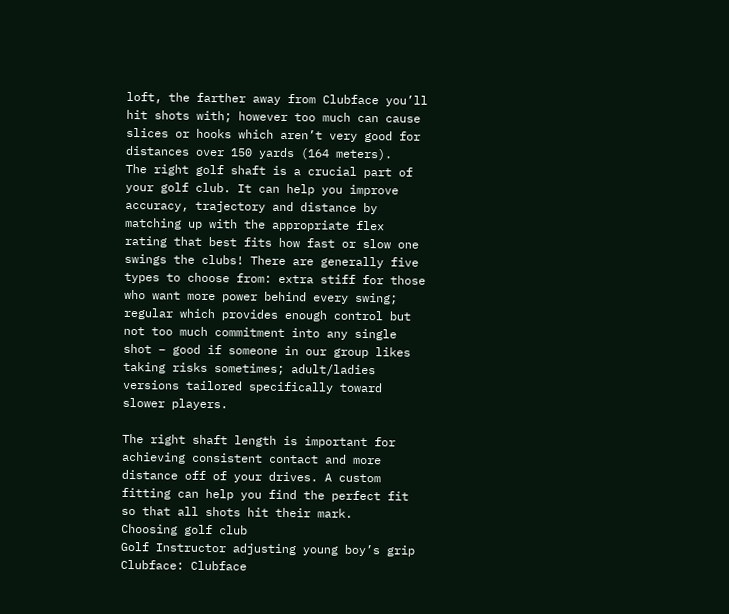loft, the farther away from Clubface you’ll hit shots with; however too much can cause slices or hooks which aren’t very good for distances over 150 yards (164 meters).
The right golf shaft is a crucial part of your golf club. It can help you improve accuracy, trajectory and distance by matching up with the appropriate flex rating that best fits how fast or slow one swings the clubs! There are generally five types to choose from: extra stiff for those who want more power behind every swing; regular which provides enough control but not too much commitment into any single shot – good if someone in our group likes taking risks sometimes; adult/ladies versions tailored specifically toward slower players.

The right shaft length is important for achieving consistent contact and more distance off of your drives. A custom fitting can help you find the perfect fit so that all shots hit their mark.
Choosing golf club
Golf Instructor adjusting young boy’s grip
Clubface: Clubface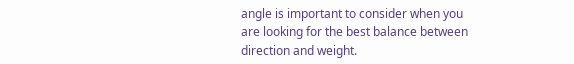angle is important to consider when you are looking for the best balance between direction and weight.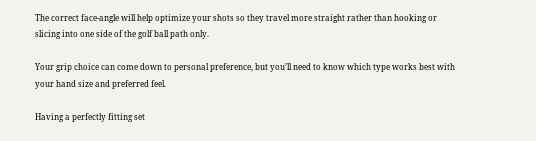The correct face-angle will help optimize your shots so they travel more straight rather than hooking or slicing into one side of the golf ball path only.

Your grip choice can come down to personal preference, but you’ll need to know which type works best with your hand size and preferred feel.

Having a perfectly fitting set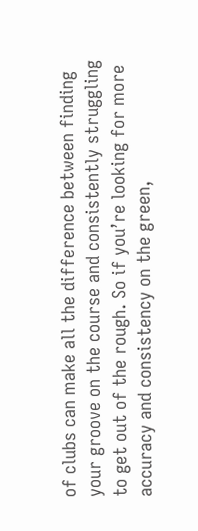of clubs can make all the difference between finding your groove on the course and consistently struggling to get out of the rough. So if you’re looking for more accuracy and consistency on the green,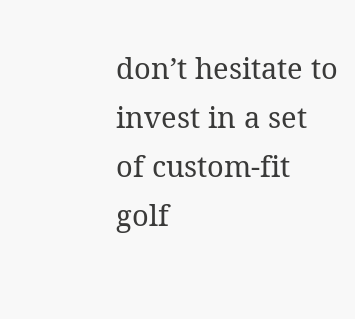don’t hesitate to invest in a set of custom-fit golf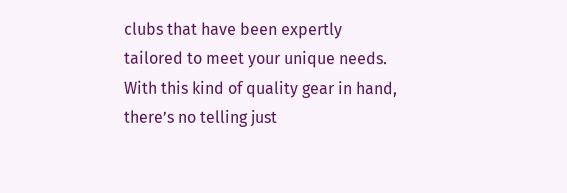clubs that have been expertly tailored to meet your unique needs. With this kind of quality gear in hand, there’s no telling just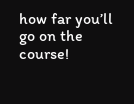how far you’ll go on the course!